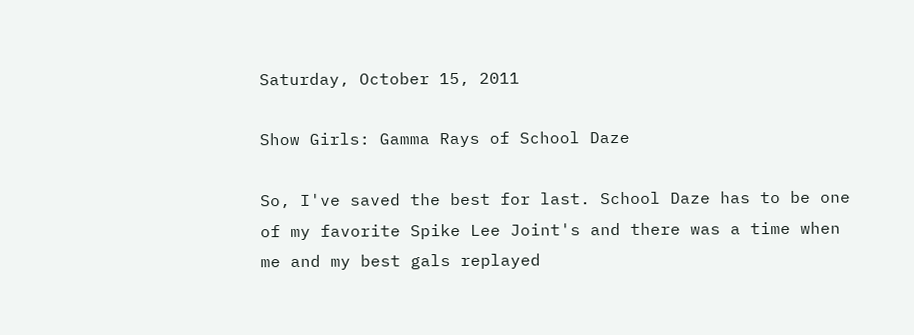Saturday, October 15, 2011

Show Girls: Gamma Rays of School Daze

So, I've saved the best for last. School Daze has to be one of my favorite Spike Lee Joint's and there was a time when me and my best gals replayed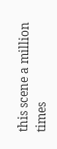this scene a million times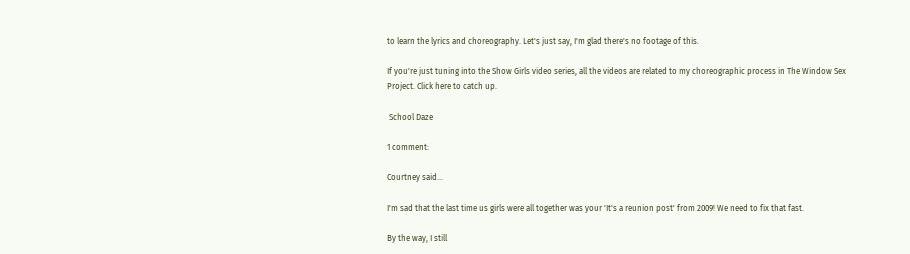to learn the lyrics and choreography. Let's just say, I'm glad there's no footage of this.

If you're just tuning into the Show Girls video series, all the videos are related to my choreographic process in The Window Sex Project. Click here to catch up.

 School Daze

1 comment:

Courtney said...

I'm sad that the last time us girls were all together was your 'It's a reunion post' from 2009! We need to fix that fast.

By the way, I still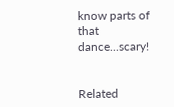know parts of that dance...scary!


Related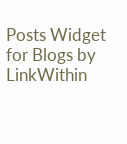Posts Widget for Blogs by LinkWithin